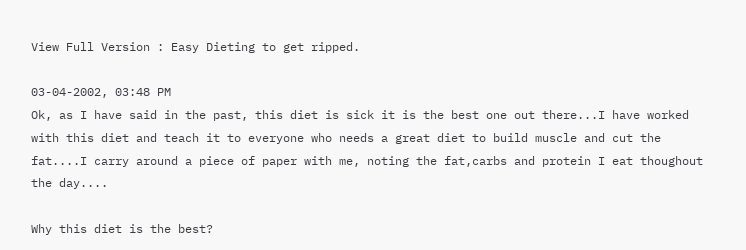View Full Version : Easy Dieting to get ripped.

03-04-2002, 03:48 PM
Ok, as I have said in the past, this diet is sick it is the best one out there...I have worked with this diet and teach it to everyone who needs a great diet to build muscle and cut the fat....I carry around a piece of paper with me, noting the fat,carbs and protein I eat thoughout the day....

Why this diet is the best?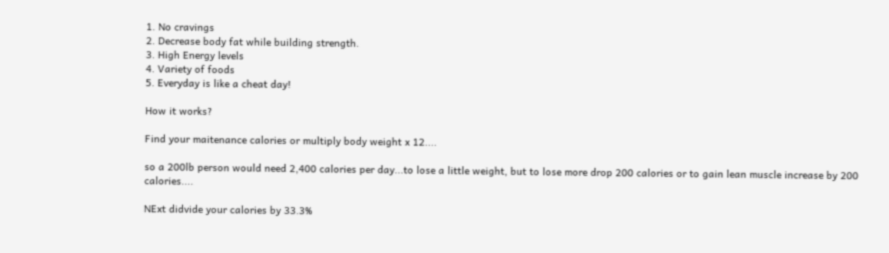1. No cravings
2. Decrease body fat while building strength.
3. High Energy levels
4. Variety of foods
5. Everyday is like a cheat day!

How it works?

Find your maitenance calories or multiply body weight x 12....

so a 200lb person would need 2,400 calories per day...to lose a little weight, but to lose more drop 200 calories or to gain lean muscle increase by 200 calories....

NExt didvide your calories by 33.3%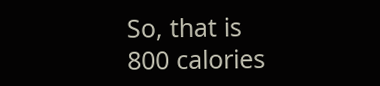So, that is 800 calories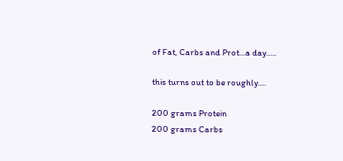of Fat, Carbs and Prot...a day.....

this turns out to be roughly....

200 grams Protein
200 grams Carbs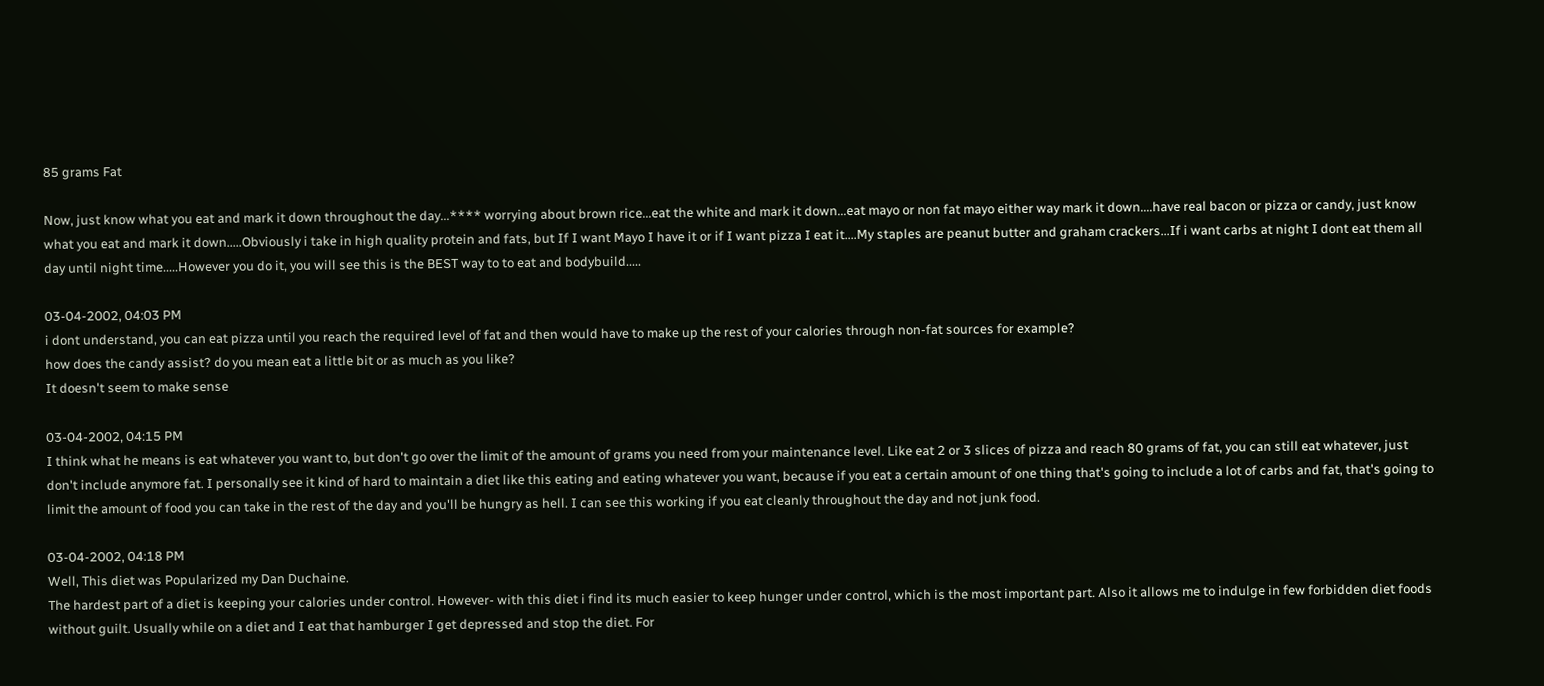85 grams Fat

Now, just know what you eat and mark it down throughout the day...**** worrying about brown rice...eat the white and mark it down...eat mayo or non fat mayo either way mark it down....have real bacon or pizza or candy, just know what you eat and mark it down.....Obviously i take in high quality protein and fats, but If I want Mayo I have it or if I want pizza I eat it....My staples are peanut butter and graham crackers...If i want carbs at night I dont eat them all day until night time.....However you do it, you will see this is the BEST way to to eat and bodybuild.....

03-04-2002, 04:03 PM
i dont understand, you can eat pizza until you reach the required level of fat and then would have to make up the rest of your calories through non-fat sources for example?
how does the candy assist? do you mean eat a little bit or as much as you like?
It doesn't seem to make sense

03-04-2002, 04:15 PM
I think what he means is eat whatever you want to, but don't go over the limit of the amount of grams you need from your maintenance level. Like eat 2 or 3 slices of pizza and reach 80 grams of fat, you can still eat whatever, just don't include anymore fat. I personally see it kind of hard to maintain a diet like this eating and eating whatever you want, because if you eat a certain amount of one thing that's going to include a lot of carbs and fat, that's going to limit the amount of food you can take in the rest of the day and you'll be hungry as hell. I can see this working if you eat cleanly throughout the day and not junk food.

03-04-2002, 04:18 PM
Well, This diet was Popularized my Dan Duchaine.
The hardest part of a diet is keeping your calories under control. However- with this diet i find its much easier to keep hunger under control, which is the most important part. Also it allows me to indulge in few forbidden diet foods without guilt. Usually while on a diet and I eat that hamburger I get depressed and stop the diet. For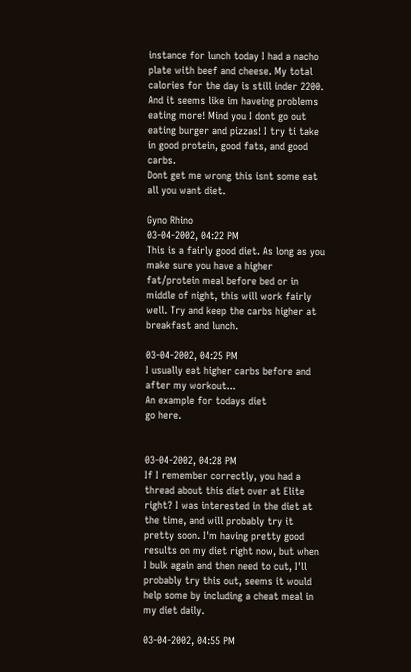instance for lunch today I had a nacho plate with beef and cheese. My total calories for the day is still inder 2200. And it seems like im haveing problems eating more! Mind you I dont go out eating burger and pizzas! I try ti take in good protein, good fats, and good carbs.
Dont get me wrong this isnt some eat all you want diet.

Gyno Rhino
03-04-2002, 04:22 PM
This is a fairly good diet. As long as you make sure you have a higher fat/protein meal before bed or in middle of night, this will work fairly well. Try and keep the carbs higher at breakfast and lunch.

03-04-2002, 04:25 PM
I usually eat higher carbs before and after my workout...
An example for todays diet
go here.


03-04-2002, 04:28 PM
If I remember correctly, you had a thread about this diet over at Elite right? I was interested in the diet at the time, and will probably try it pretty soon. I'm having pretty good results on my diet right now, but when I bulk again and then need to cut, I'll probably try this out, seems it would help some by including a cheat meal in my diet daily.

03-04-2002, 04:55 PM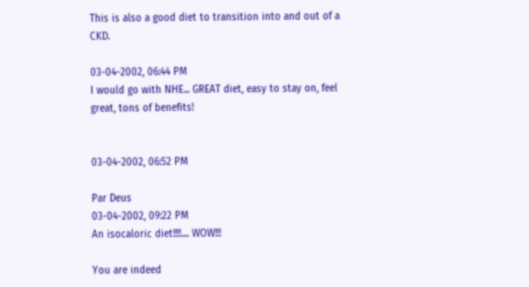This is also a good diet to transition into and out of a CKD.

03-04-2002, 06:44 PM
I would go with NHE... GREAT diet, easy to stay on, feel great, tons of benefits!


03-04-2002, 06:52 PM

Par Deus
03-04-2002, 09:22 PM
An isocaloric diet!!!!.... WOW!!!

You are indeed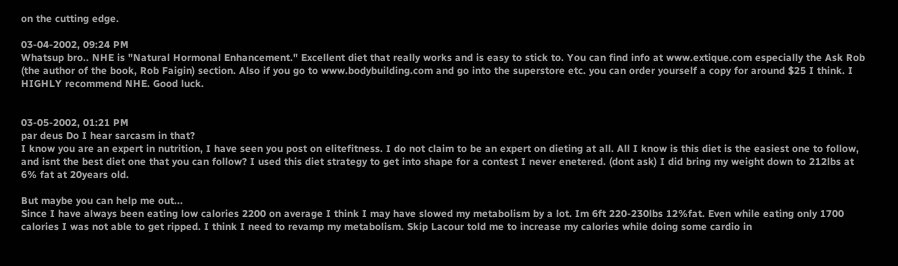on the cutting edge.

03-04-2002, 09:24 PM
Whatsup bro.. NHE is "Natural Hormonal Enhancement." Excellent diet that really works and is easy to stick to. You can find info at www.extique.com especially the Ask Rob (the author of the book, Rob Faigin) section. Also if you go to www.bodybuilding.com and go into the superstore etc. you can order yourself a copy for around $25 I think. I HIGHLY recommend NHE. Good luck.


03-05-2002, 01:21 PM
par deus Do I hear sarcasm in that?
I know you are an expert in nutrition, I have seen you post on elitefitness. I do not claim to be an expert on dieting at all. All I know is this diet is the easiest one to follow, and isnt the best diet one that you can follow? I used this diet strategy to get into shape for a contest I never enetered. (dont ask) I did bring my weight down to 212lbs at 6% fat at 20years old.

But maybe you can help me out...
Since I have always been eating low calories 2200 on average I think I may have slowed my metabolism by a lot. Im 6ft 220-230lbs 12%fat. Even while eating only 1700 calories I was not able to get ripped. I think I need to revamp my metabolism. Skip Lacour told me to increase my calories while doing some cardio in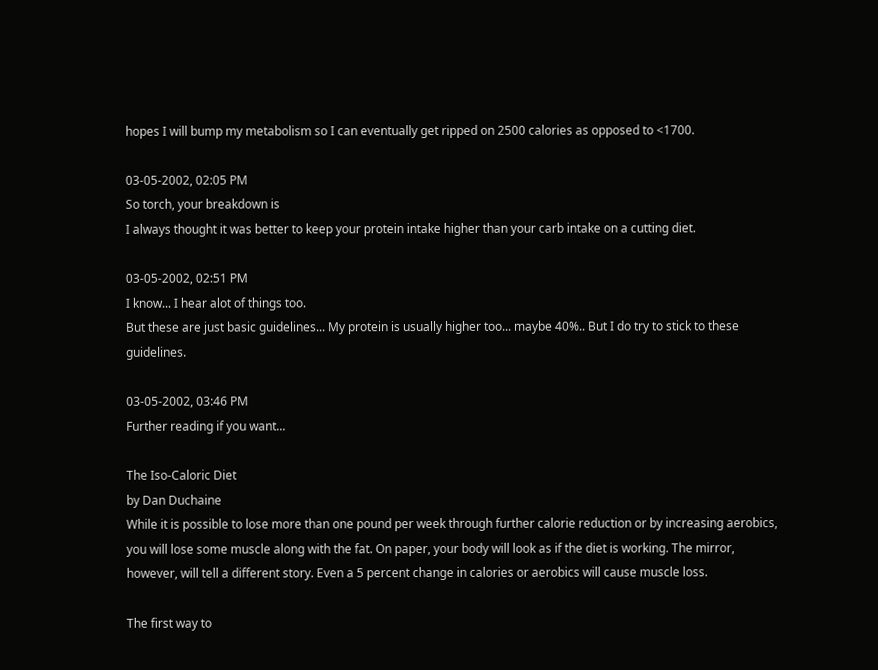hopes I will bump my metabolism so I can eventually get ripped on 2500 calories as opposed to <1700.

03-05-2002, 02:05 PM
So torch, your breakdown is
I always thought it was better to keep your protein intake higher than your carb intake on a cutting diet.

03-05-2002, 02:51 PM
I know... I hear alot of things too.
But these are just basic guidelines... My protein is usually higher too... maybe 40%.. But I do try to stick to these guidelines.

03-05-2002, 03:46 PM
Further reading if you want...

The Iso-Caloric Diet
by Dan Duchaine
While it is possible to lose more than one pound per week through further calorie reduction or by increasing aerobics, you will lose some muscle along with the fat. On paper, your body will look as if the diet is working. The mirror, however, will tell a different story. Even a 5 percent change in calories or aerobics will cause muscle loss.

The first way to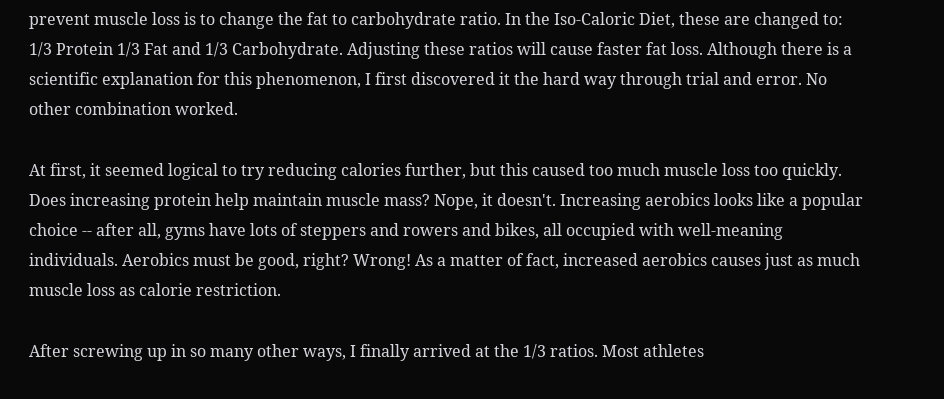prevent muscle loss is to change the fat to carbohydrate ratio. In the Iso-Caloric Diet, these are changed to: 1/3 Protein 1/3 Fat and 1/3 Carbohydrate. Adjusting these ratios will cause faster fat loss. Although there is a scientific explanation for this phenomenon, I first discovered it the hard way through trial and error. No other combination worked.

At first, it seemed logical to try reducing calories further, but this caused too much muscle loss too quickly. Does increasing protein help maintain muscle mass? Nope, it doesn't. Increasing aerobics looks like a popular choice -- after all, gyms have lots of steppers and rowers and bikes, all occupied with well-meaning individuals. Aerobics must be good, right? Wrong! As a matter of fact, increased aerobics causes just as much muscle loss as calorie restriction.

After screwing up in so many other ways, I finally arrived at the 1/3 ratios. Most athletes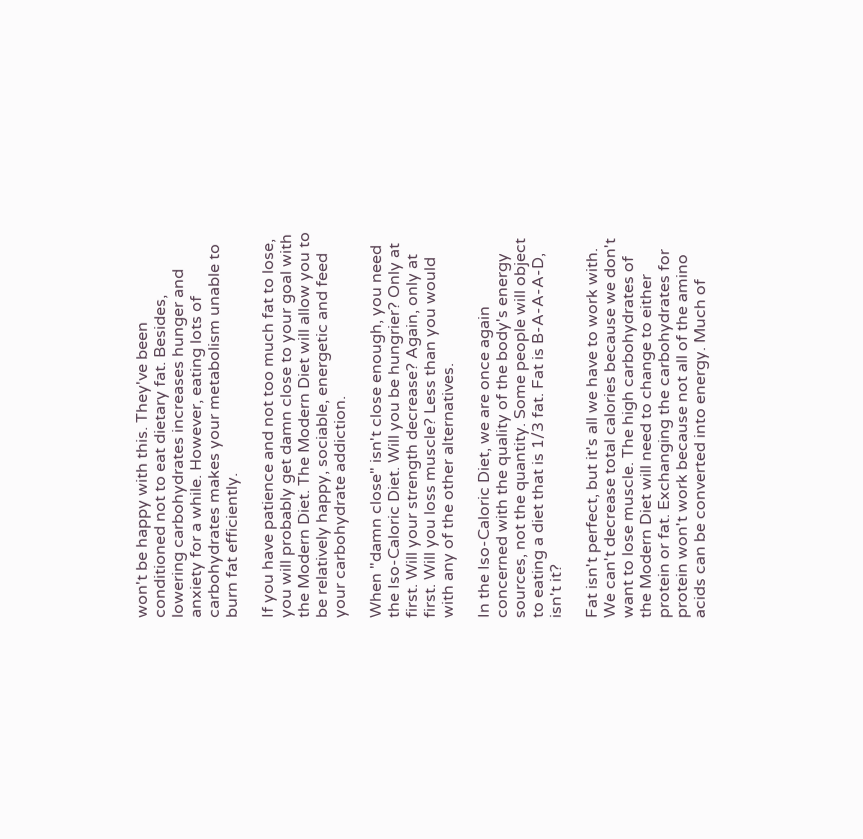won't be happy with this. They've been conditioned not to eat dietary fat. Besides, lowering carbohydrates increases hunger and anxiety for a while. However, eating lots of carbohydrates makes your metabolism unable to burn fat efficiently.

If you have patience and not too much fat to lose, you will probably get damn close to your goal with the Modern Diet. The Modern Diet will allow you to be relatively happy, sociable, energetic and feed your carbohydrate addiction.

When "damn close" isn't close enough, you need the Iso-Caloric Diet. Will you be hungrier? Only at first. Will your strength decrease? Again, only at first. Will you loss muscle? Less than you would with any of the other alternatives.

In the Iso-Caloric Diet, we are once again concerned with the quality of the body's energy sources, not the quantity. Some people will object to eating a diet that is 1/3 fat. Fat is B-A-A-A-D, isn't it?

Fat isn't perfect, but it's all we have to work with. We can't decrease total calories because we don't want to lose muscle. The high carbohydrates of the Modern Diet will need to change to either protein or fat. Exchanging the carbohydrates for protein won't work because not all of the amino acids can be converted into energy. Much of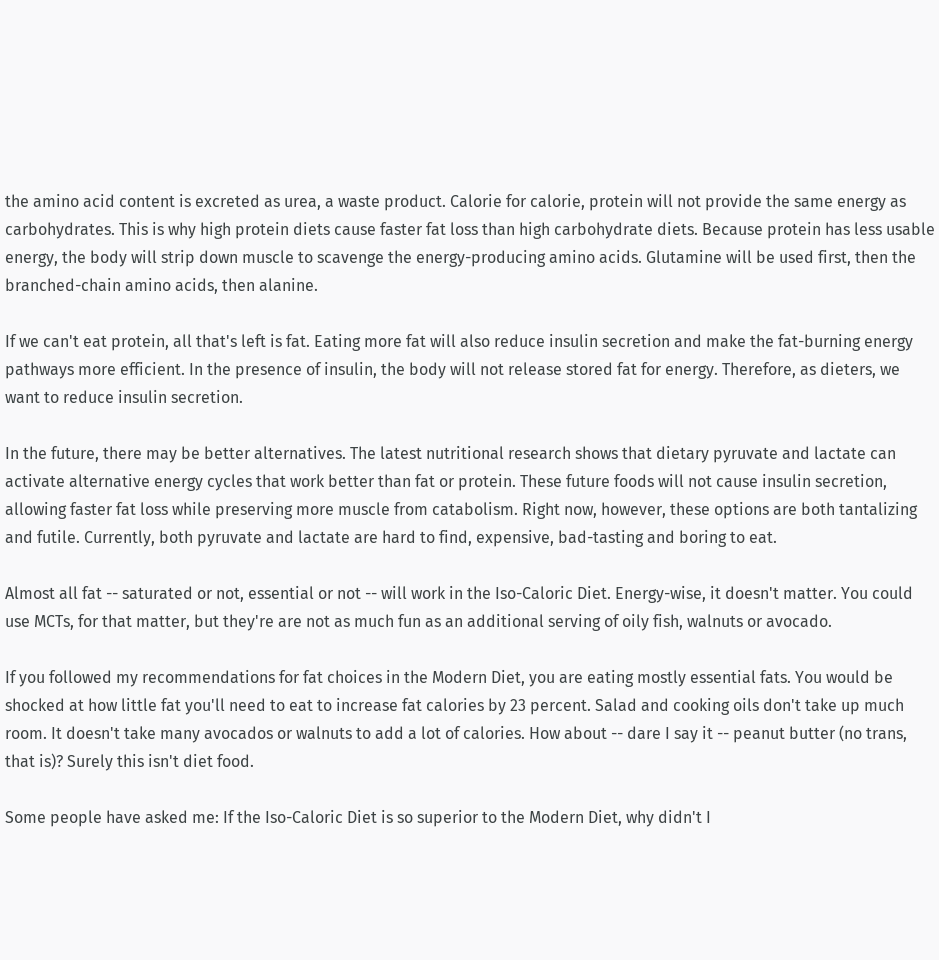the amino acid content is excreted as urea, a waste product. Calorie for calorie, protein will not provide the same energy as carbohydrates. This is why high protein diets cause faster fat loss than high carbohydrate diets. Because protein has less usable energy, the body will strip down muscle to scavenge the energy-producing amino acids. Glutamine will be used first, then the branched-chain amino acids, then alanine.

If we can't eat protein, all that's left is fat. Eating more fat will also reduce insulin secretion and make the fat-burning energy pathways more efficient. In the presence of insulin, the body will not release stored fat for energy. Therefore, as dieters, we want to reduce insulin secretion.

In the future, there may be better alternatives. The latest nutritional research shows that dietary pyruvate and lactate can activate alternative energy cycles that work better than fat or protein. These future foods will not cause insulin secretion, allowing faster fat loss while preserving more muscle from catabolism. Right now, however, these options are both tantalizing and futile. Currently, both pyruvate and lactate are hard to find, expensive, bad-tasting and boring to eat.

Almost all fat -- saturated or not, essential or not -- will work in the Iso-Caloric Diet. Energy-wise, it doesn't matter. You could use MCTs, for that matter, but they're are not as much fun as an additional serving of oily fish, walnuts or avocado.

If you followed my recommendations for fat choices in the Modern Diet, you are eating mostly essential fats. You would be shocked at how little fat you'll need to eat to increase fat calories by 23 percent. Salad and cooking oils don't take up much room. It doesn't take many avocados or walnuts to add a lot of calories. How about -- dare I say it -- peanut butter (no trans, that is)? Surely this isn't diet food.

Some people have asked me: If the Iso-Caloric Diet is so superior to the Modern Diet, why didn't I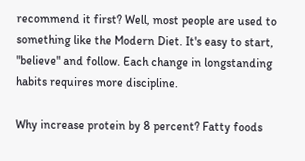recommend it first? Well, most people are used to something like the Modern Diet. It's easy to start, "believe" and follow. Each change in longstanding habits requires more discipline.

Why increase protein by 8 percent? Fatty foods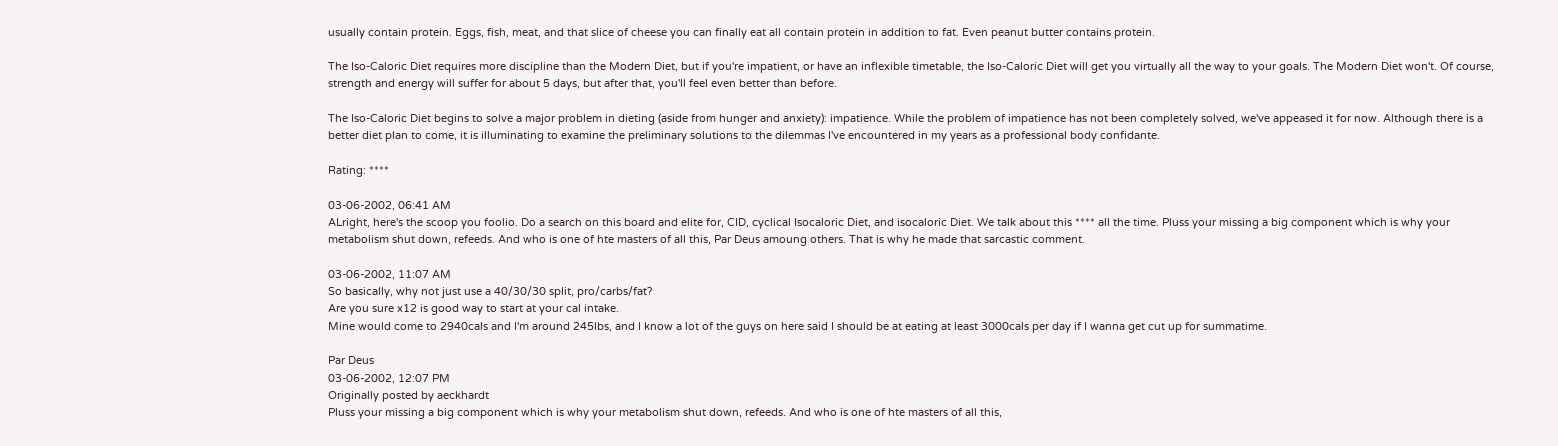usually contain protein. Eggs, fish, meat, and that slice of cheese you can finally eat all contain protein in addition to fat. Even peanut butter contains protein.

The Iso-Caloric Diet requires more discipline than the Modern Diet, but if you're impatient, or have an inflexible timetable, the Iso-Caloric Diet will get you virtually all the way to your goals. The Modern Diet won't. Of course, strength and energy will suffer for about 5 days, but after that, you'll feel even better than before.

The Iso-Caloric Diet begins to solve a major problem in dieting (aside from hunger and anxiety): impatience. While the problem of impatience has not been completely solved, we've appeased it for now. Although there is a better diet plan to come, it is illuminating to examine the preliminary solutions to the dilemmas I've encountered in my years as a professional body confidante.

Rating: ****

03-06-2002, 06:41 AM
ALright, here's the scoop you foolio. Do a search on this board and elite for, CID, cyclical Isocaloric Diet, and isocaloric Diet. We talk about this **** all the time. Pluss your missing a big component which is why your metabolism shut down, refeeds. And who is one of hte masters of all this, Par Deus amoung others. That is why he made that sarcastic comment.

03-06-2002, 11:07 AM
So basically, why not just use a 40/30/30 split, pro/carbs/fat?
Are you sure x12 is good way to start at your cal intake.
Mine would come to 2940cals and I'm around 245lbs, and I know a lot of the guys on here said I should be at eating at least 3000cals per day if I wanna get cut up for summatime.

Par Deus
03-06-2002, 12:07 PM
Originally posted by aeckhardt
Pluss your missing a big component which is why your metabolism shut down, refeeds. And who is one of hte masters of all this,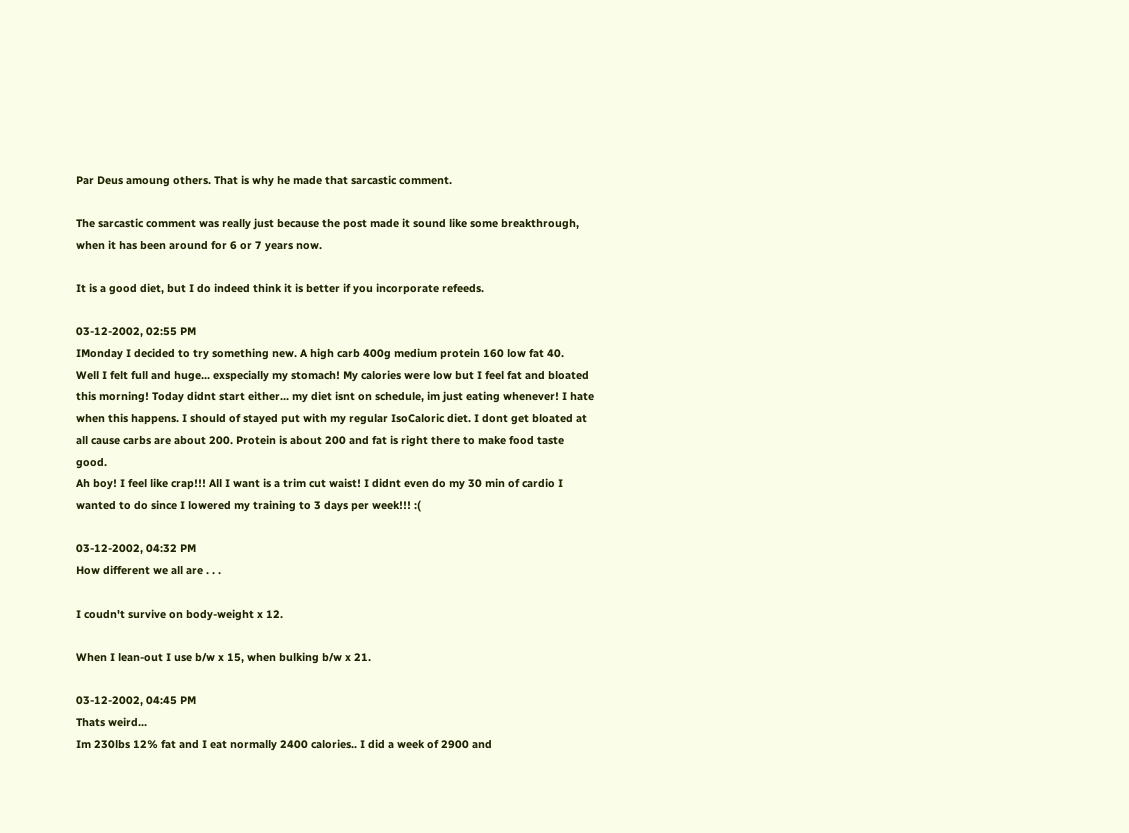Par Deus amoung others. That is why he made that sarcastic comment.

The sarcastic comment was really just because the post made it sound like some breakthrough, when it has been around for 6 or 7 years now.

It is a good diet, but I do indeed think it is better if you incorporate refeeds.

03-12-2002, 02:55 PM
IMonday I decided to try something new. A high carb 400g medium protein 160 low fat 40.
Well I felt full and huge... exspecially my stomach! My calories were low but I feel fat and bloated this morning! Today didnt start either... my diet isnt on schedule, im just eating whenever! I hate when this happens. I should of stayed put with my regular IsoCaloric diet. I dont get bloated at all cause carbs are about 200. Protein is about 200 and fat is right there to make food taste good.
Ah boy! I feel like crap!!! All I want is a trim cut waist! I didnt even do my 30 min of cardio I wanted to do since I lowered my training to 3 days per week!!! :(

03-12-2002, 04:32 PM
How different we all are . . .

I coudn't survive on body-weight x 12.

When I lean-out I use b/w x 15, when bulking b/w x 21.

03-12-2002, 04:45 PM
Thats weird...
Im 230lbs 12% fat and I eat normally 2400 calories.. I did a week of 2900 and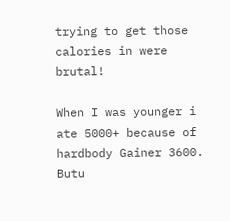trying to get those calories in were brutal!

When I was younger i ate 5000+ because of hardbody Gainer 3600. Butu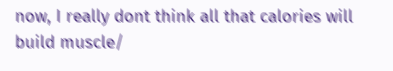now, I really dont think all that calories will build muscle/